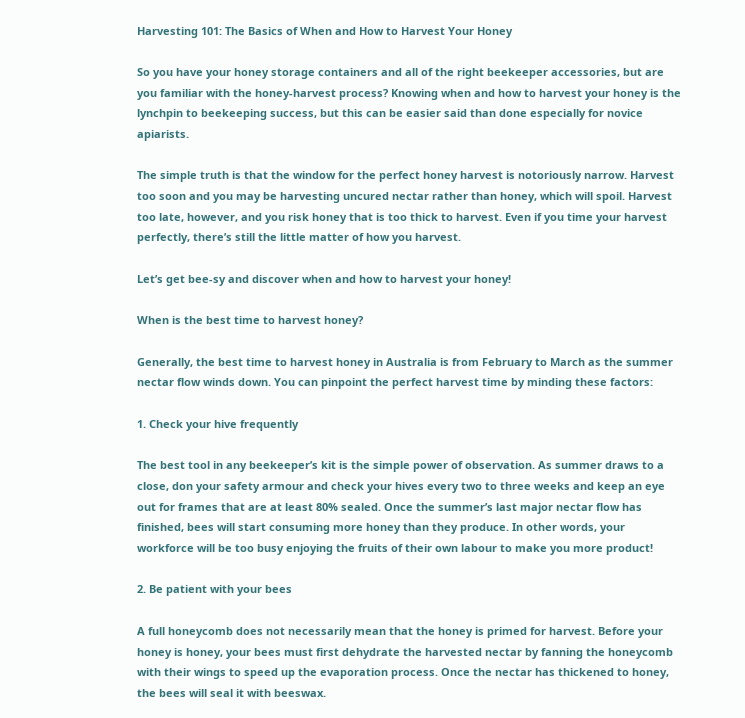Harvesting 101: The Basics of When and How to Harvest Your Honey

So you have your honey storage containers and all of the right beekeeper accessories, but are you familiar with the honey-harvest process? Knowing when and how to harvest your honey is the lynchpin to beekeeping success, but this can be easier said than done especially for novice apiarists.

The simple truth is that the window for the perfect honey harvest is notoriously narrow. Harvest too soon and you may be harvesting uncured nectar rather than honey, which will spoil. Harvest too late, however, and you risk honey that is too thick to harvest. Even if you time your harvest perfectly, there’s still the little matter of how you harvest.

Let’s get bee-sy and discover when and how to harvest your honey!

When is the best time to harvest honey?

Generally, the best time to harvest honey in Australia is from February to March as the summer nectar flow winds down. You can pinpoint the perfect harvest time by minding these factors:

1. Check your hive frequently

The best tool in any beekeeper’s kit is the simple power of observation. As summer draws to a close, don your safety armour and check your hives every two to three weeks and keep an eye out for frames that are at least 80% sealed. Once the summer’s last major nectar flow has finished, bees will start consuming more honey than they produce. In other words, your workforce will be too busy enjoying the fruits of their own labour to make you more product!

2. Be patient with your bees

A full honeycomb does not necessarily mean that the honey is primed for harvest. Before your honey is honey, your bees must first dehydrate the harvested nectar by fanning the honeycomb with their wings to speed up the evaporation process. Once the nectar has thickened to honey, the bees will seal it with beeswax.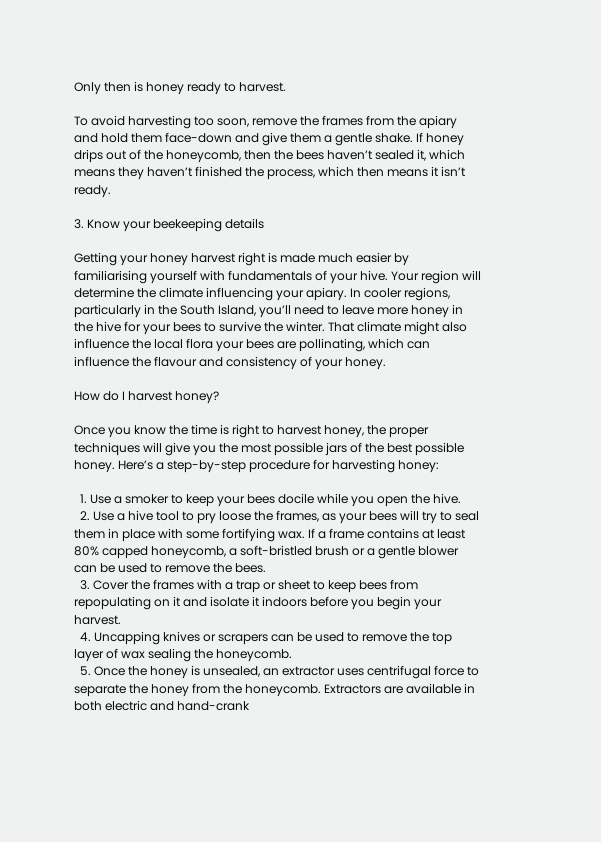Only then is honey ready to harvest.

To avoid harvesting too soon, remove the frames from the apiary and hold them face-down and give them a gentle shake. If honey drips out of the honeycomb, then the bees haven’t sealed it, which means they haven’t finished the process, which then means it isn’t ready.

3. Know your beekeeping details

Getting your honey harvest right is made much easier by familiarising yourself with fundamentals of your hive. Your region will determine the climate influencing your apiary. In cooler regions, particularly in the South Island, you’ll need to leave more honey in the hive for your bees to survive the winter. That climate might also influence the local flora your bees are pollinating, which can influence the flavour and consistency of your honey.

How do I harvest honey?

Once you know the time is right to harvest honey, the proper techniques will give you the most possible jars of the best possible honey. Here’s a step-by-step procedure for harvesting honey:

  1. Use a smoker to keep your bees docile while you open the hive.
  2. Use a hive tool to pry loose the frames, as your bees will try to seal them in place with some fortifying wax. If a frame contains at least 80% capped honeycomb, a soft-bristled brush or a gentle blower can be used to remove the bees.
  3. Cover the frames with a trap or sheet to keep bees from repopulating on it and isolate it indoors before you begin your harvest.
  4. Uncapping knives or scrapers can be used to remove the top layer of wax sealing the honeycomb.
  5. Once the honey is unsealed, an extractor uses centrifugal force to separate the honey from the honeycomb. Extractors are available in both electric and hand-crank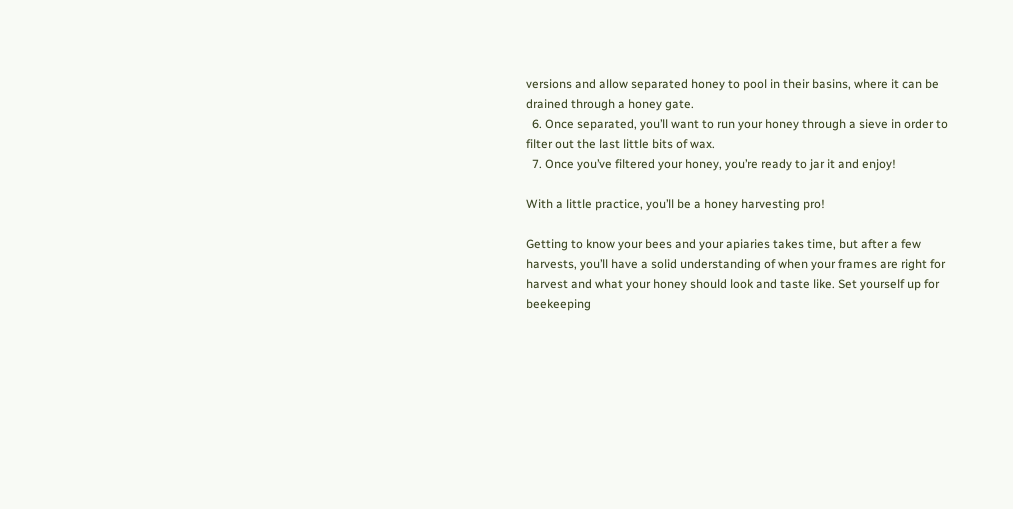versions and allow separated honey to pool in their basins, where it can be drained through a honey gate.
  6. Once separated, you’ll want to run your honey through a sieve in order to filter out the last little bits of wax.
  7. Once you’ve filtered your honey, you’re ready to jar it and enjoy!

With a little practice, you’ll be a honey harvesting pro!

Getting to know your bees and your apiaries takes time, but after a few harvests, you’ll have a solid understanding of when your frames are right for harvest and what your honey should look and taste like. Set yourself up for beekeeping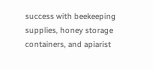success with beekeeping supplies, honey storage containers, and apiarist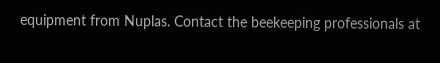equipment from Nuplas. Contact the beekeeping professionals at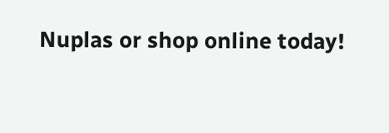Nuplas or shop online today!